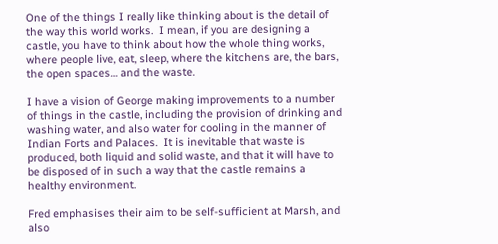One of the things I really like thinking about is the detail of the way this world works.  I mean, if you are designing a castle, you have to think about how the whole thing works, where people live, eat, sleep, where the kitchens are, the bars, the open spaces… and the waste.

I have a vision of George making improvements to a number of things in the castle, including the provision of drinking and washing water, and also water for cooling in the manner of Indian Forts and Palaces.  It is inevitable that waste is produced, both liquid and solid waste, and that it will have to be disposed of in such a way that the castle remains a healthy environment.

Fred emphasises their aim to be self-sufficient at Marsh, and also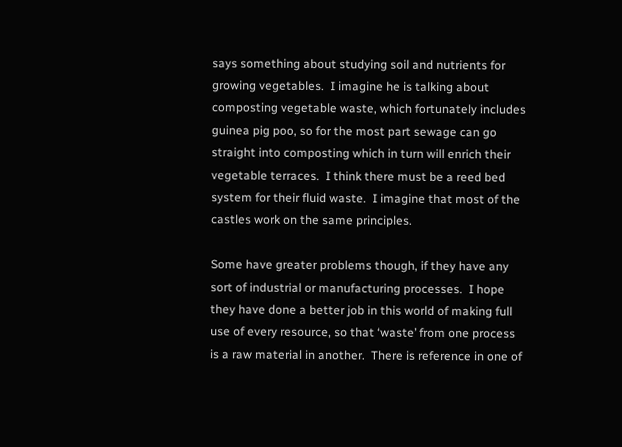says something about studying soil and nutrients for growing vegetables.  I imagine he is talking about composting vegetable waste, which fortunately includes guinea pig poo, so for the most part sewage can go straight into composting which in turn will enrich their vegetable terraces.  I think there must be a reed bed system for their fluid waste.  I imagine that most of the castles work on the same principles.

Some have greater problems though, if they have any sort of industrial or manufacturing processes.  I hope they have done a better job in this world of making full use of every resource, so that ‘waste’ from one process is a raw material in another.  There is reference in one of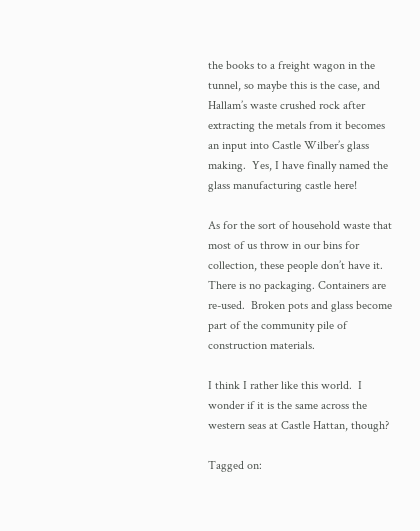the books to a freight wagon in the tunnel, so maybe this is the case, and Hallam’s waste crushed rock after extracting the metals from it becomes an input into Castle Wilber’s glass making.  Yes, I have finally named the glass manufacturing castle here!

As for the sort of household waste that most of us throw in our bins for collection, these people don’t have it.  There is no packaging. Containers are re-used.  Broken pots and glass become part of the community pile of construction materials.

I think I rather like this world.  I wonder if it is the same across the western seas at Castle Hattan, though?

Tagged on: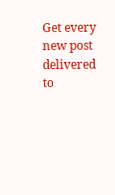Get every new post delivered to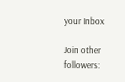your Inbox

Join other followers: